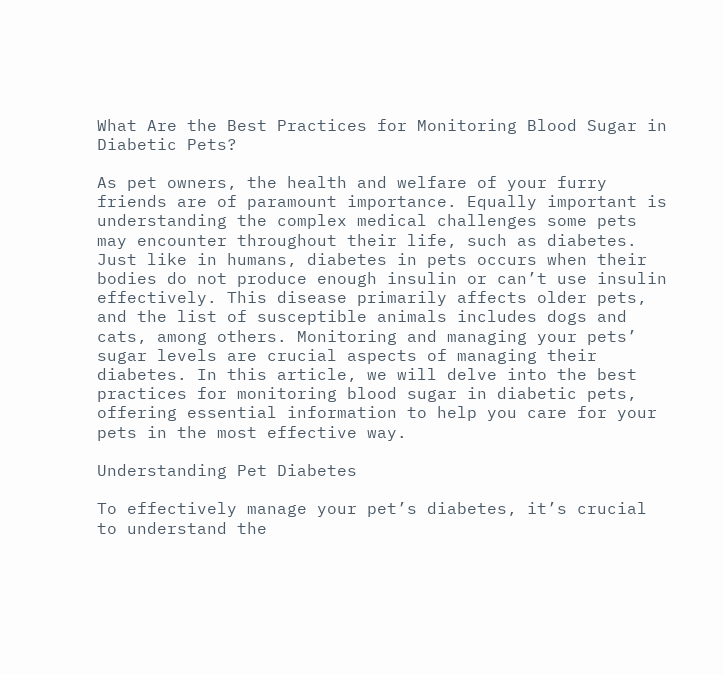What Are the Best Practices for Monitoring Blood Sugar in Diabetic Pets?

As pet owners, the health and welfare of your furry friends are of paramount importance. Equally important is understanding the complex medical challenges some pets may encounter throughout their life, such as diabetes. Just like in humans, diabetes in pets occurs when their bodies do not produce enough insulin or can’t use insulin effectively. This disease primarily affects older pets, and the list of susceptible animals includes dogs and cats, among others. Monitoring and managing your pets’ sugar levels are crucial aspects of managing their diabetes. In this article, we will delve into the best practices for monitoring blood sugar in diabetic pets, offering essential information to help you care for your pets in the most effective way.

Understanding Pet Diabetes

To effectively manage your pet’s diabetes, it’s crucial to understand the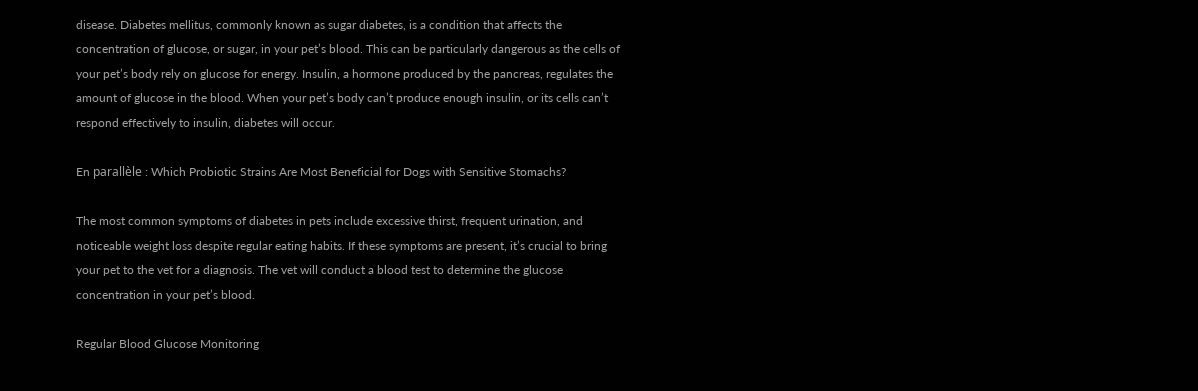disease. Diabetes mellitus, commonly known as sugar diabetes, is a condition that affects the concentration of glucose, or sugar, in your pet’s blood. This can be particularly dangerous as the cells of your pet’s body rely on glucose for energy. Insulin, a hormone produced by the pancreas, regulates the amount of glucose in the blood. When your pet’s body can’t produce enough insulin, or its cells can’t respond effectively to insulin, diabetes will occur.

En parallèle : Which Probiotic Strains Are Most Beneficial for Dogs with Sensitive Stomachs?

The most common symptoms of diabetes in pets include excessive thirst, frequent urination, and noticeable weight loss despite regular eating habits. If these symptoms are present, it’s crucial to bring your pet to the vet for a diagnosis. The vet will conduct a blood test to determine the glucose concentration in your pet’s blood.

Regular Blood Glucose Monitoring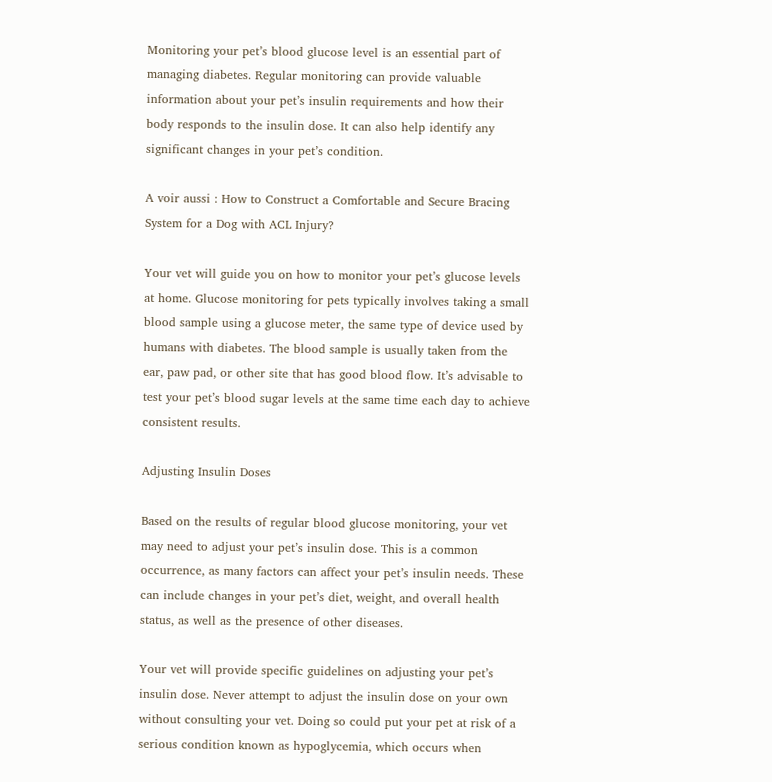Monitoring your pet’s blood glucose level is an essential part of managing diabetes. Regular monitoring can provide valuable information about your pet’s insulin requirements and how their body responds to the insulin dose. It can also help identify any significant changes in your pet’s condition.

A voir aussi : How to Construct a Comfortable and Secure Bracing System for a Dog with ACL Injury?

Your vet will guide you on how to monitor your pet’s glucose levels at home. Glucose monitoring for pets typically involves taking a small blood sample using a glucose meter, the same type of device used by humans with diabetes. The blood sample is usually taken from the ear, paw pad, or other site that has good blood flow. It’s advisable to test your pet’s blood sugar levels at the same time each day to achieve consistent results.

Adjusting Insulin Doses

Based on the results of regular blood glucose monitoring, your vet may need to adjust your pet’s insulin dose. This is a common occurrence, as many factors can affect your pet’s insulin needs. These can include changes in your pet’s diet, weight, and overall health status, as well as the presence of other diseases.

Your vet will provide specific guidelines on adjusting your pet’s insulin dose. Never attempt to adjust the insulin dose on your own without consulting your vet. Doing so could put your pet at risk of a serious condition known as hypoglycemia, which occurs when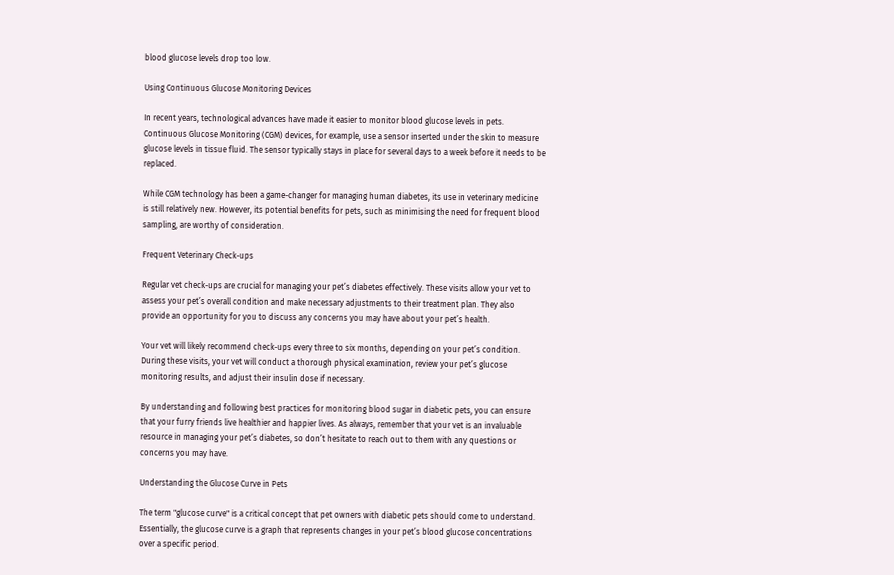blood glucose levels drop too low.

Using Continuous Glucose Monitoring Devices

In recent years, technological advances have made it easier to monitor blood glucose levels in pets. Continuous Glucose Monitoring (CGM) devices, for example, use a sensor inserted under the skin to measure glucose levels in tissue fluid. The sensor typically stays in place for several days to a week before it needs to be replaced.

While CGM technology has been a game-changer for managing human diabetes, its use in veterinary medicine is still relatively new. However, its potential benefits for pets, such as minimising the need for frequent blood sampling, are worthy of consideration.

Frequent Veterinary Check-ups

Regular vet check-ups are crucial for managing your pet’s diabetes effectively. These visits allow your vet to assess your pet’s overall condition and make necessary adjustments to their treatment plan. They also provide an opportunity for you to discuss any concerns you may have about your pet’s health.

Your vet will likely recommend check-ups every three to six months, depending on your pet’s condition. During these visits, your vet will conduct a thorough physical examination, review your pet’s glucose monitoring results, and adjust their insulin dose if necessary.

By understanding and following best practices for monitoring blood sugar in diabetic pets, you can ensure that your furry friends live healthier and happier lives. As always, remember that your vet is an invaluable resource in managing your pet’s diabetes, so don’t hesitate to reach out to them with any questions or concerns you may have.

Understanding the Glucose Curve in Pets

The term "glucose curve" is a critical concept that pet owners with diabetic pets should come to understand. Essentially, the glucose curve is a graph that represents changes in your pet’s blood glucose concentrations over a specific period.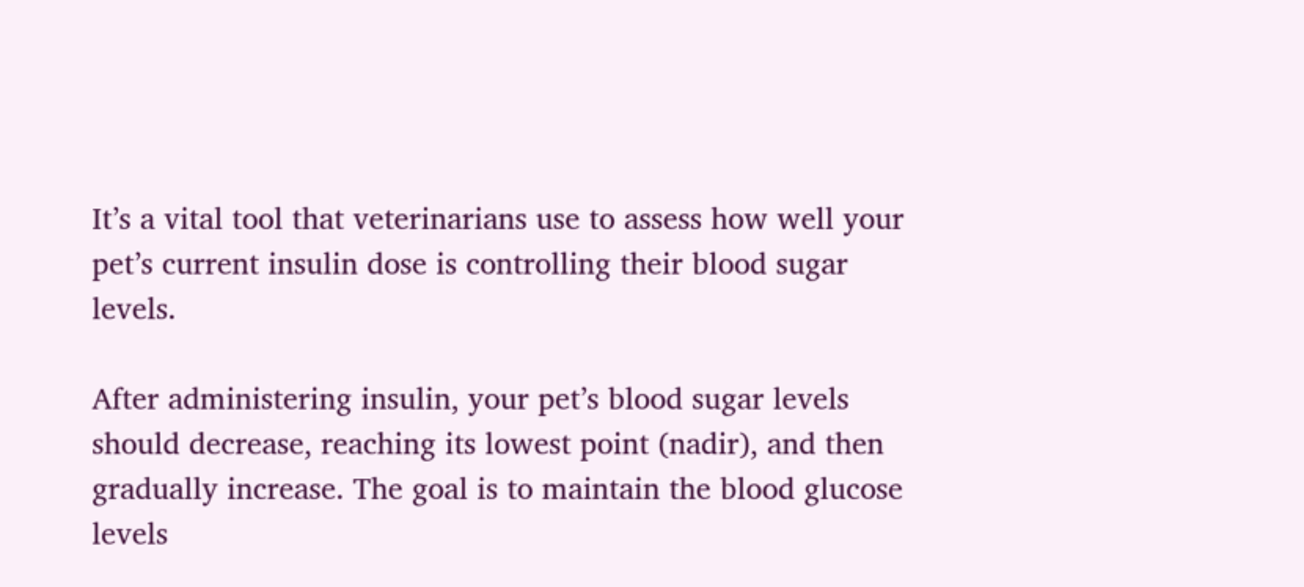It’s a vital tool that veterinarians use to assess how well your pet’s current insulin dose is controlling their blood sugar levels.

After administering insulin, your pet’s blood sugar levels should decrease, reaching its lowest point (nadir), and then gradually increase. The goal is to maintain the blood glucose levels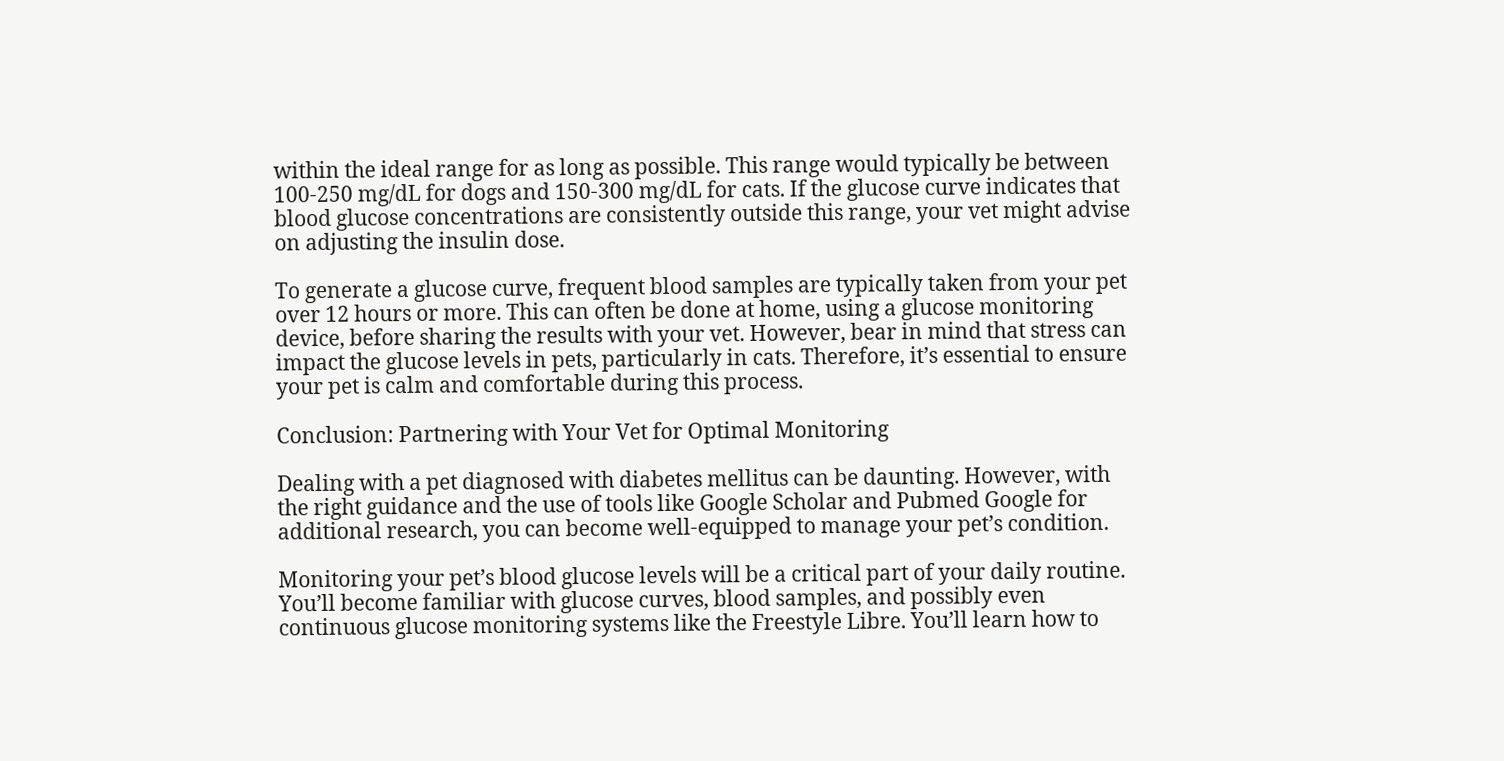within the ideal range for as long as possible. This range would typically be between 100-250 mg/dL for dogs and 150-300 mg/dL for cats. If the glucose curve indicates that blood glucose concentrations are consistently outside this range, your vet might advise on adjusting the insulin dose.

To generate a glucose curve, frequent blood samples are typically taken from your pet over 12 hours or more. This can often be done at home, using a glucose monitoring device, before sharing the results with your vet. However, bear in mind that stress can impact the glucose levels in pets, particularly in cats. Therefore, it’s essential to ensure your pet is calm and comfortable during this process.

Conclusion: Partnering with Your Vet for Optimal Monitoring

Dealing with a pet diagnosed with diabetes mellitus can be daunting. However, with the right guidance and the use of tools like Google Scholar and Pubmed Google for additional research, you can become well-equipped to manage your pet’s condition.

Monitoring your pet’s blood glucose levels will be a critical part of your daily routine. You’ll become familiar with glucose curves, blood samples, and possibly even continuous glucose monitoring systems like the Freestyle Libre. You’ll learn how to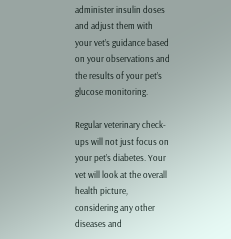administer insulin doses and adjust them with your vet’s guidance based on your observations and the results of your pet’s glucose monitoring.

Regular veterinary check-ups will not just focus on your pet’s diabetes. Your vet will look at the overall health picture, considering any other diseases and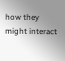how they might interact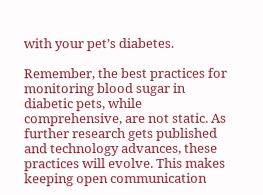with your pet’s diabetes.

Remember, the best practices for monitoring blood sugar in diabetic pets, while comprehensive, are not static. As further research gets published and technology advances, these practices will evolve. This makes keeping open communication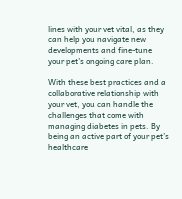lines with your vet vital, as they can help you navigate new developments and fine-tune your pet’s ongoing care plan.

With these best practices and a collaborative relationship with your vet, you can handle the challenges that come with managing diabetes in pets. By being an active part of your pet’s healthcare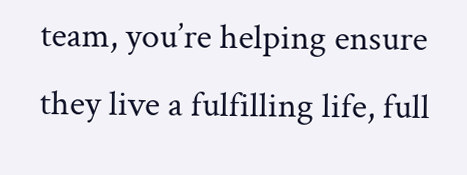team, you’re helping ensure they live a fulfilling life, full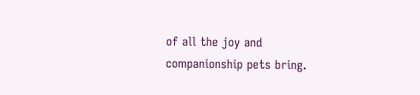of all the joy and companionship pets bring.